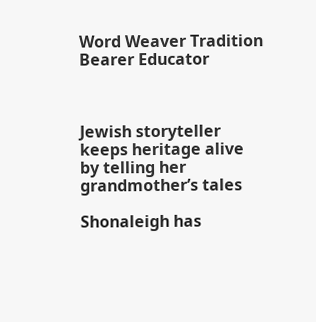Word Weaver Tradition Bearer Educator



Jewish storyteller keeps heritage alive by telling her grandmother’s tales

Shonaleigh has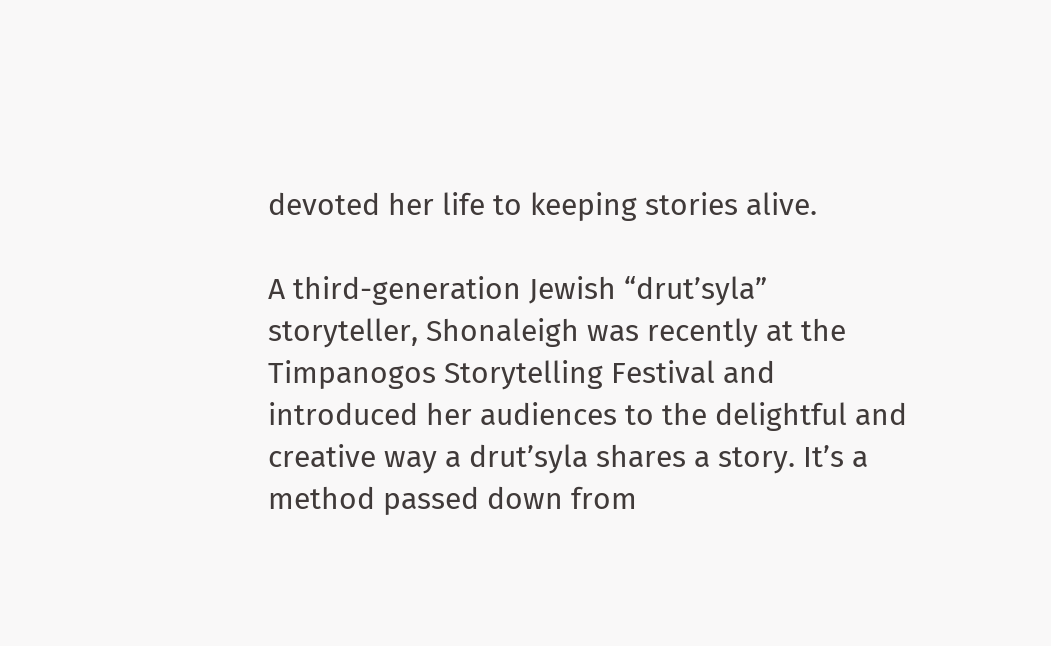devoted her life to keeping stories alive.

A third-generation Jewish “drut’syla” storyteller, Shonaleigh was recently at the Timpanogos Storytelling Festival and introduced her audiences to the delightful and creative way a drut’syla shares a story. It’s a method passed down from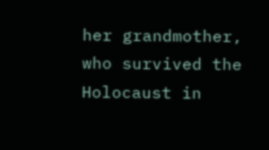her grandmother, who survived the Holocaust in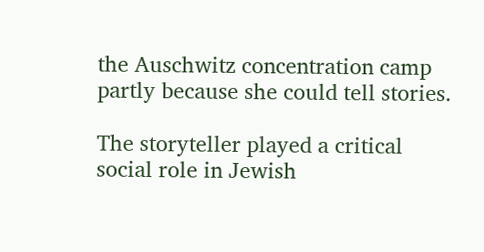the Auschwitz concentration camp partly because she could tell stories.

The storyteller played a critical social role in Jewish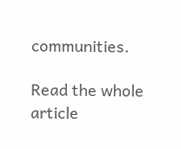communities.

Read the whole article